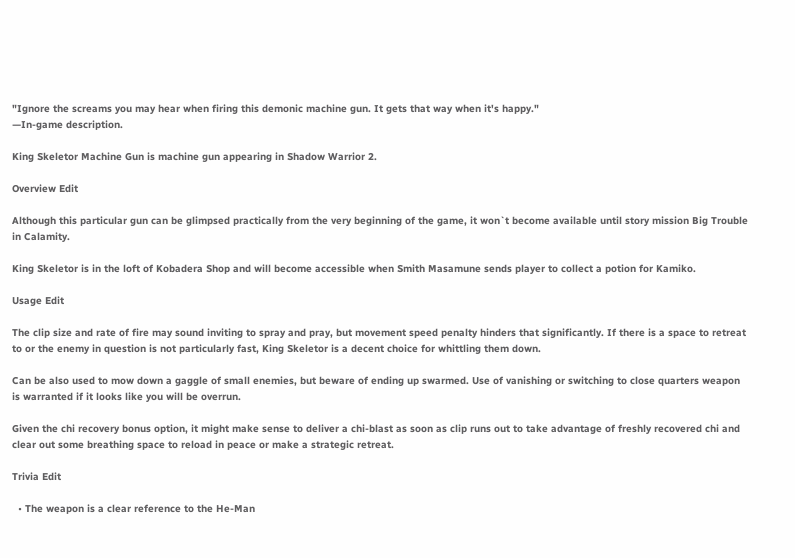"Ignore the screams you may hear when firing this demonic machine gun. It gets that way when it's happy."
—In-game description.

King Skeletor Machine Gun is machine gun appearing in Shadow Warrior 2.

Overview Edit

Although this particular gun can be glimpsed practically from the very beginning of the game, it won`t become available until story mission Big Trouble in Calamity.

King Skeletor is in the loft of Kobadera Shop and will become accessible when Smith Masamune sends player to collect a potion for Kamiko.

Usage Edit

The clip size and rate of fire may sound inviting to spray and pray, but movement speed penalty hinders that significantly. If there is a space to retreat to or the enemy in question is not particularly fast, King Skeletor is a decent choice for whittling them down.

Can be also used to mow down a gaggle of small enemies, but beware of ending up swarmed. Use of vanishing or switching to close quarters weapon is warranted if it looks like you will be overrun.

Given the chi recovery bonus option, it might make sense to deliver a chi-blast as soon as clip runs out to take advantage of freshly recovered chi and clear out some breathing space to reload in peace or make a strategic retreat.

Trivia Edit

  • The weapon is a clear reference to the He-Man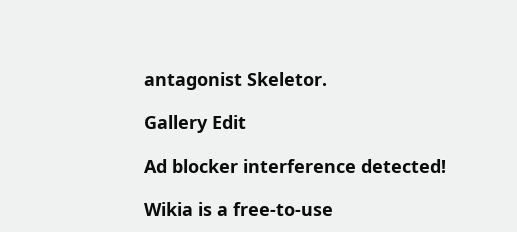antagonist Skeletor.

Gallery Edit

Ad blocker interference detected!

Wikia is a free-to-use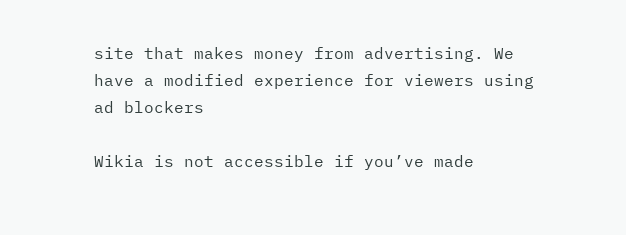site that makes money from advertising. We have a modified experience for viewers using ad blockers

Wikia is not accessible if you’ve made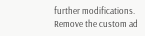further modifications. Remove the custom ad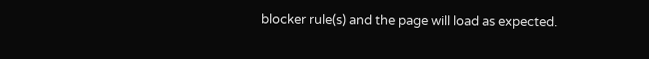blocker rule(s) and the page will load as expected.